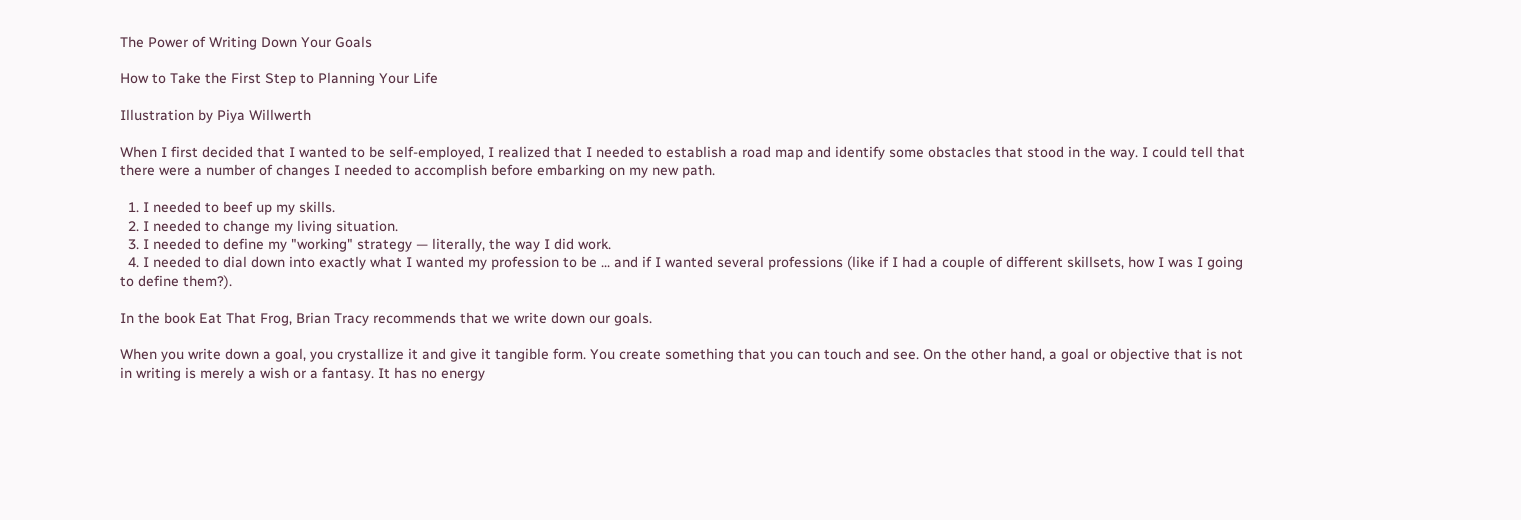The Power of Writing Down Your Goals

How to Take the First Step to Planning Your Life

Illustration by Piya Willwerth

When I first decided that I wanted to be self-employed, I realized that I needed to establish a road map and identify some obstacles that stood in the way. I could tell that there were a number of changes I needed to accomplish before embarking on my new path.

  1. I needed to beef up my skills.
  2. I needed to change my living situation.
  3. I needed to define my "working" strategy — literally, the way I did work.
  4. I needed to dial down into exactly what I wanted my profession to be ... and if I wanted several professions (like if I had a couple of different skillsets, how I was I going to define them?).

In the book Eat That Frog, Brian Tracy recommends that we write down our goals.

When you write down a goal, you crystallize it and give it tangible form. You create something that you can touch and see. On the other hand, a goal or objective that is not in writing is merely a wish or a fantasy. It has no energy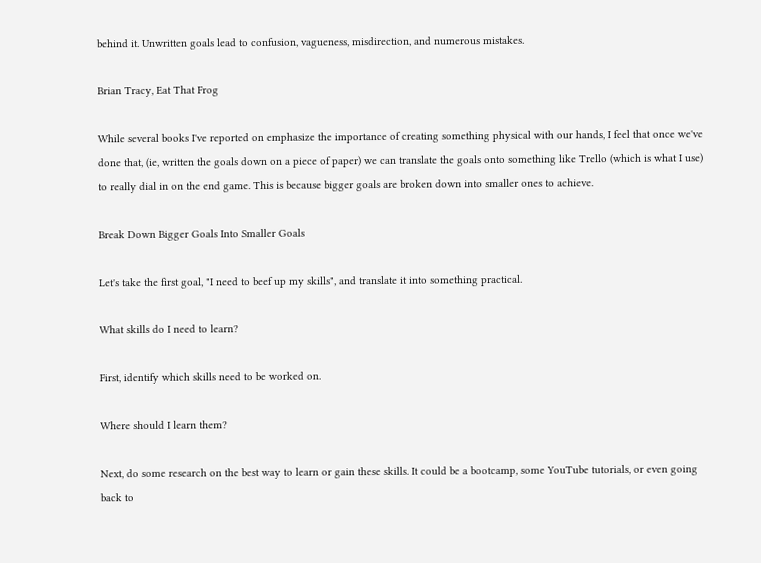behind it. Unwritten goals lead to confusion, vagueness, misdirection, and numerous mistakes.

Brian Tracy, Eat That Frog

While several books I've reported on emphasize the importance of creating something physical with our hands, I feel that once we've done that, (ie, written the goals down on a piece of paper) we can translate the goals onto something like Trello (which is what I use) to really dial in on the end game. This is because bigger goals are broken down into smaller ones to achieve.

Break Down Bigger Goals Into Smaller Goals

Let's take the first goal, "I need to beef up my skills", and translate it into something practical.

What skills do I need to learn?

First, identify which skills need to be worked on.

Where should I learn them?

Next, do some research on the best way to learn or gain these skills. It could be a bootcamp, some YouTube tutorials, or even going back to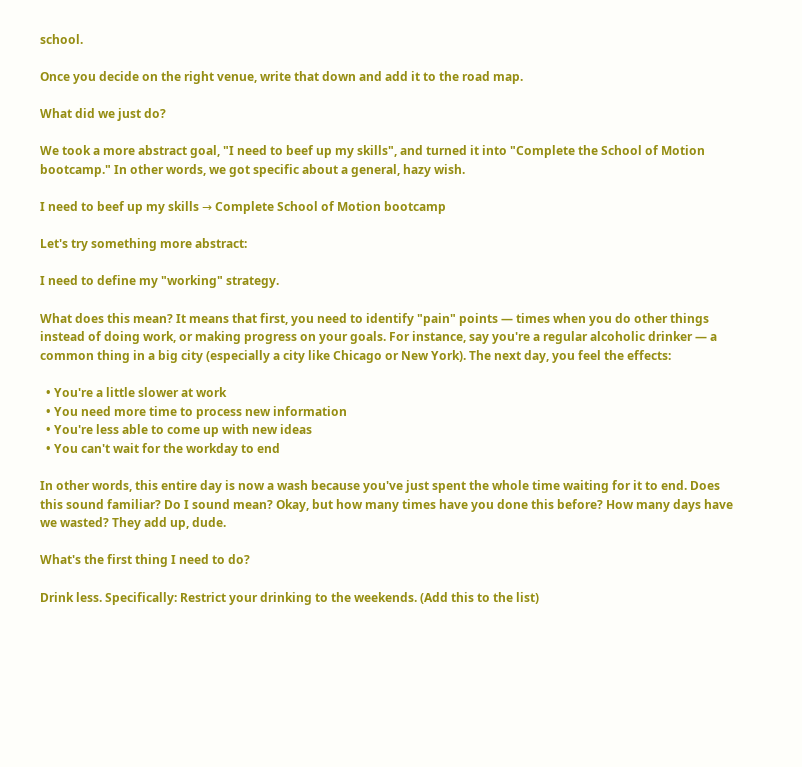school.

Once you decide on the right venue, write that down and add it to the road map.

What did we just do?

We took a more abstract goal, "I need to beef up my skills", and turned it into "Complete the School of Motion bootcamp." In other words, we got specific about a general, hazy wish.

I need to beef up my skills → Complete School of Motion bootcamp

Let's try something more abstract:

I need to define my "working" strategy.

What does this mean? It means that first, you need to identify "pain" points — times when you do other things instead of doing work, or making progress on your goals. For instance, say you're a regular alcoholic drinker — a common thing in a big city (especially a city like Chicago or New York). The next day, you feel the effects:

  • You're a little slower at work
  • You need more time to process new information
  • You're less able to come up with new ideas
  • You can't wait for the workday to end

In other words, this entire day is now a wash because you've just spent the whole time waiting for it to end. Does this sound familiar? Do I sound mean? Okay, but how many times have you done this before? How many days have we wasted? They add up, dude.

What's the first thing I need to do?

Drink less. Specifically: Restrict your drinking to the weekends. (Add this to the list)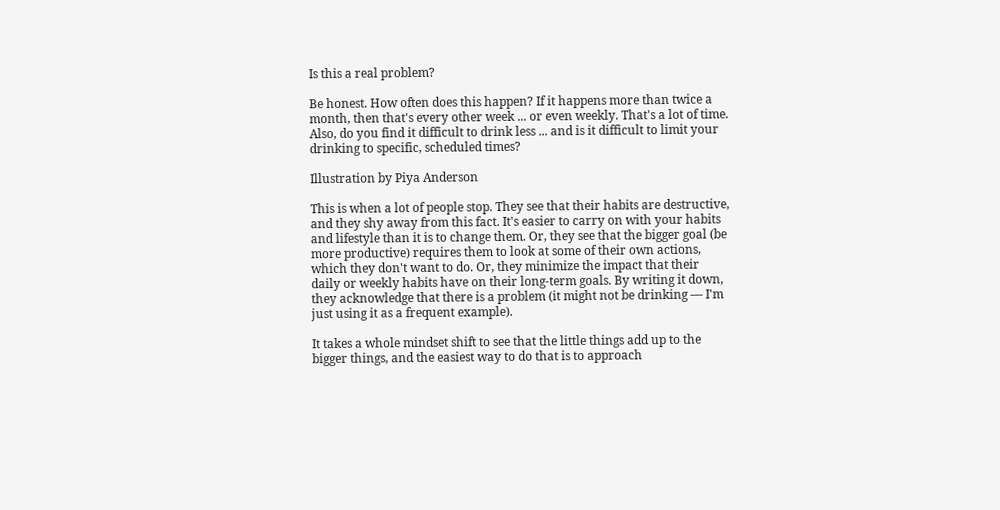Is this a real problem?

Be honest. How often does this happen? If it happens more than twice a month, then that's every other week ... or even weekly. That's a lot of time. Also, do you find it difficult to drink less ... and is it difficult to limit your drinking to specific, scheduled times?

Illustration by Piya Anderson

This is when a lot of people stop. They see that their habits are destructive, and they shy away from this fact. It's easier to carry on with your habits and lifestyle than it is to change them. Or, they see that the bigger goal (be more productive) requires them to look at some of their own actions, which they don't want to do. Or, they minimize the impact that their daily or weekly habits have on their long-term goals. By writing it down, they acknowledge that there is a problem (it might not be drinking — I'm just using it as a frequent example).

It takes a whole mindset shift to see that the little things add up to the bigger things, and the easiest way to do that is to approach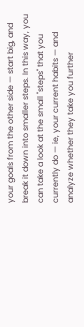your goals from the other side — start big, and break it down into smaller steps. In this way, you can take a look at the small "steps" that you currently do — ie, your current habits — and analyze whether they take you further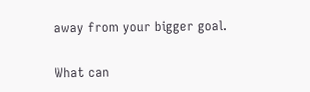away from your bigger goal.

What can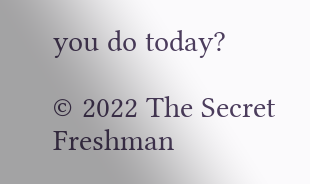you do today?

© 2022 The Secret Freshman